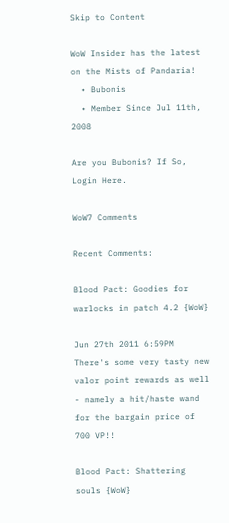Skip to Content

WoW Insider has the latest on the Mists of Pandaria!
  • Bubonis
  • Member Since Jul 11th, 2008

Are you Bubonis? If So, Login Here.

WoW7 Comments

Recent Comments:

Blood Pact: Goodies for warlocks in patch 4.2 {WoW}

Jun 27th 2011 6:59PM There's some very tasty new valor point rewards as well - namely a hit/haste wand for the bargain price of 700 VP!!

Blood Pact: Shattering souls {WoW}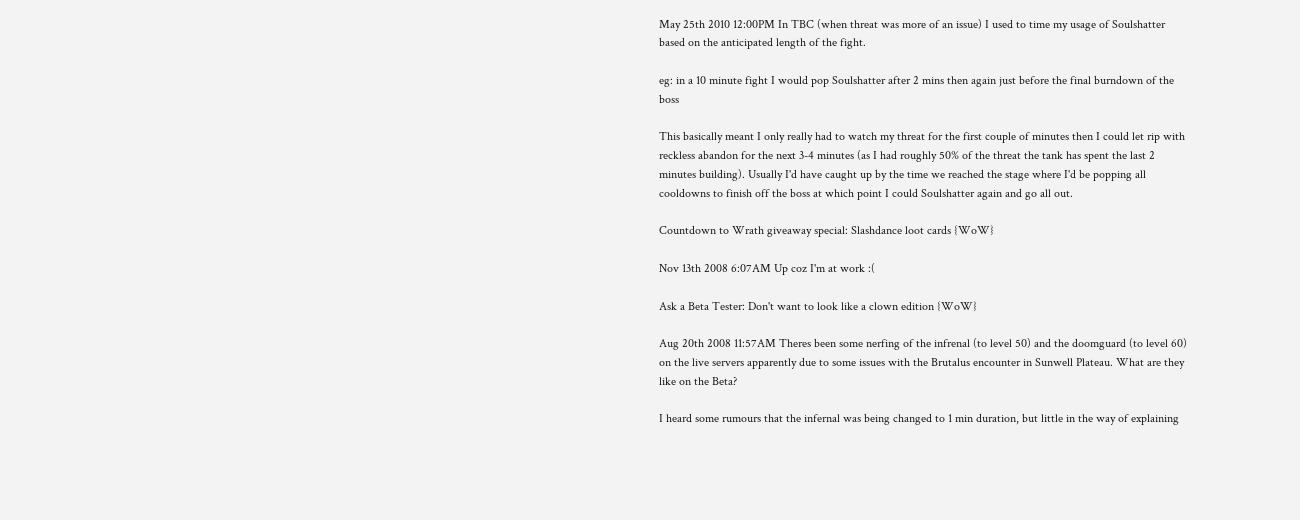May 25th 2010 12:00PM In TBC (when threat was more of an issue) I used to time my usage of Soulshatter based on the anticipated length of the fight.

eg: in a 10 minute fight I would pop Soulshatter after 2 mins then again just before the final burndown of the boss

This basically meant I only really had to watch my threat for the first couple of minutes then I could let rip with reckless abandon for the next 3-4 minutes (as I had roughly 50% of the threat the tank has spent the last 2 minutes building). Usually I'd have caught up by the time we reached the stage where I'd be popping all cooldowns to finish off the boss at which point I could Soulshatter again and go all out.

Countdown to Wrath giveaway special: Slashdance loot cards {WoW}

Nov 13th 2008 6:07AM Up coz I'm at work :(

Ask a Beta Tester: Don't want to look like a clown edition {WoW}

Aug 20th 2008 11:57AM Theres been some nerfing of the infrenal (to level 50) and the doomguard (to level 60) on the live servers apparently due to some issues with the Brutalus encounter in Sunwell Plateau. What are they like on the Beta?

I heard some rumours that the infernal was being changed to 1 min duration, but little in the way of explaining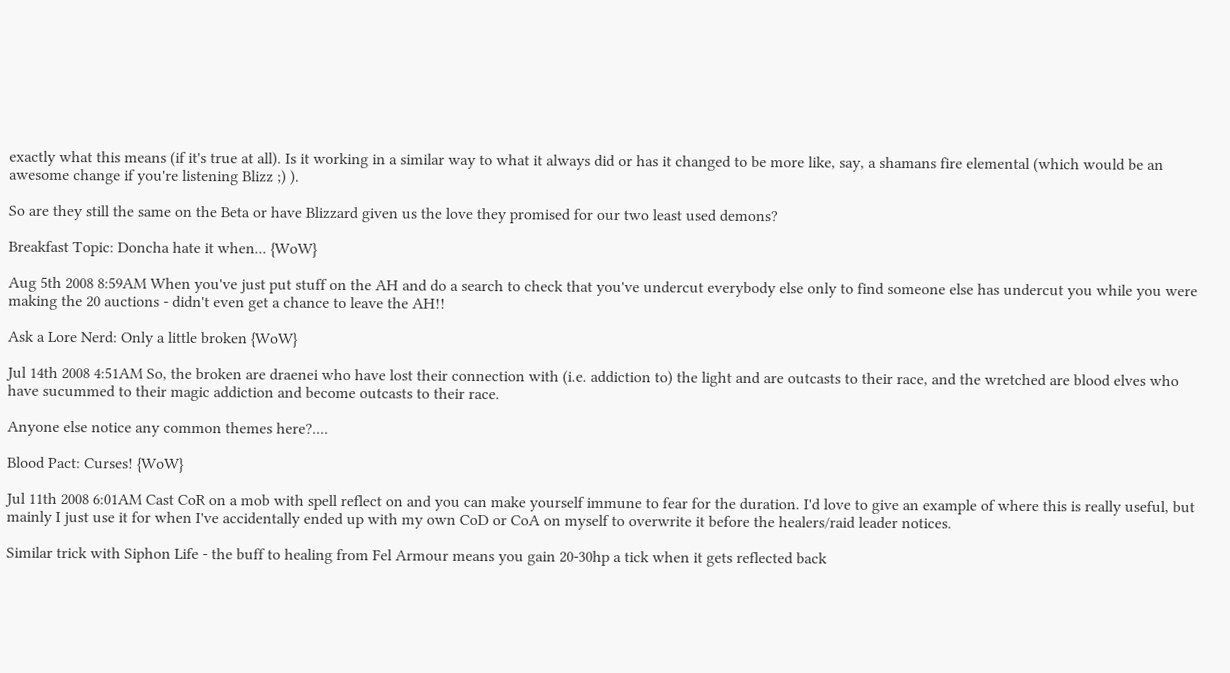exactly what this means (if it's true at all). Is it working in a similar way to what it always did or has it changed to be more like, say, a shamans fire elemental (which would be an awesome change if you're listening Blizz ;) ).

So are they still the same on the Beta or have Blizzard given us the love they promised for our two least used demons?

Breakfast Topic: Doncha hate it when... {WoW}

Aug 5th 2008 8:59AM When you've just put stuff on the AH and do a search to check that you've undercut everybody else only to find someone else has undercut you while you were making the 20 auctions - didn't even get a chance to leave the AH!!

Ask a Lore Nerd: Only a little broken {WoW}

Jul 14th 2008 4:51AM So, the broken are draenei who have lost their connection with (i.e. addiction to) the light and are outcasts to their race, and the wretched are blood elves who have sucummed to their magic addiction and become outcasts to their race.

Anyone else notice any common themes here?....

Blood Pact: Curses! {WoW}

Jul 11th 2008 6:01AM Cast CoR on a mob with spell reflect on and you can make yourself immune to fear for the duration. I'd love to give an example of where this is really useful, but mainly I just use it for when I've accidentally ended up with my own CoD or CoA on myself to overwrite it before the healers/raid leader notices.

Similar trick with Siphon Life - the buff to healing from Fel Armour means you gain 20-30hp a tick when it gets reflected back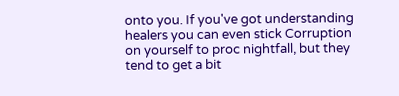onto you. If you've got understanding healers you can even stick Corruption on yourself to proc nightfall, but they tend to get a bit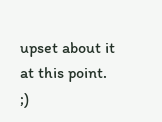upset about it at this point. ;)